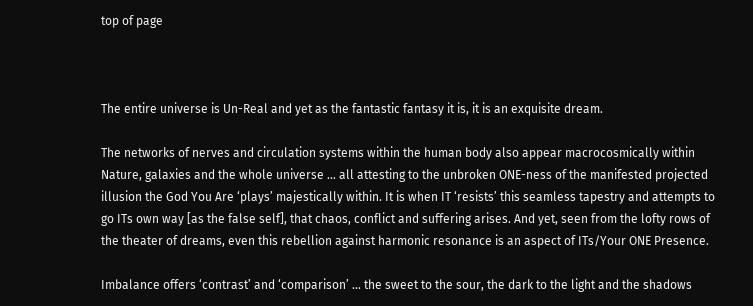top of page



The entire universe is Un-Real and yet as the fantastic fantasy it is, it is an exquisite dream.

The networks of nerves and circulation systems within the human body also appear macrocosmically within Nature, galaxies and the whole universe … all attesting to the unbroken ONE-ness of the manifested projected illusion the God You Are ‘plays’ majestically within. It is when IT ‘resists’ this seamless tapestry and attempts to go ITs own way [as the false self], that chaos, conflict and suffering arises. And yet, seen from the lofty rows of the theater of dreams, even this rebellion against harmonic resonance is an aspect of ITs/Your ONE Presence.

Imbalance offers ‘contrast’ and ‘comparison’ … the sweet to the sour, the dark to the light and the shadows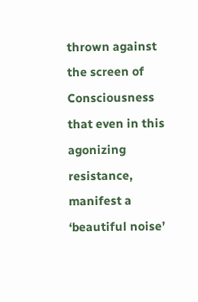thrown against the screen of Consciousness that even in this agonizing resistance, manifest a ‘beautiful noise’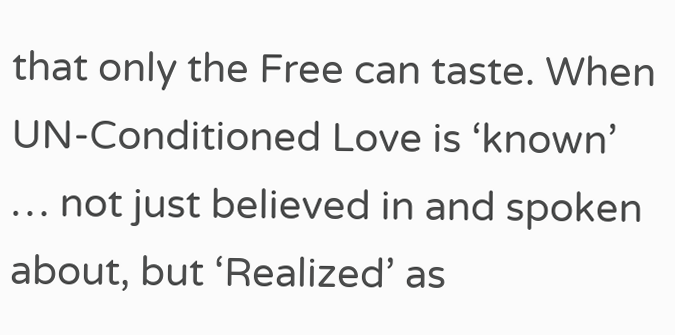that only the Free can taste. When UN-Conditioned Love is ‘known’ … not just believed in and spoken about, but ‘Realized’ as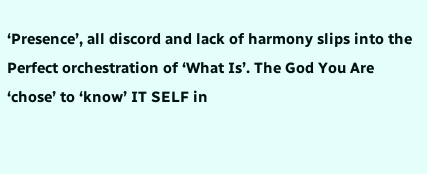‘Presence’, all discord and lack of harmony slips into the Perfect orchestration of ‘What Is’. The God You Are ‘chose’ to ‘know’ IT SELF in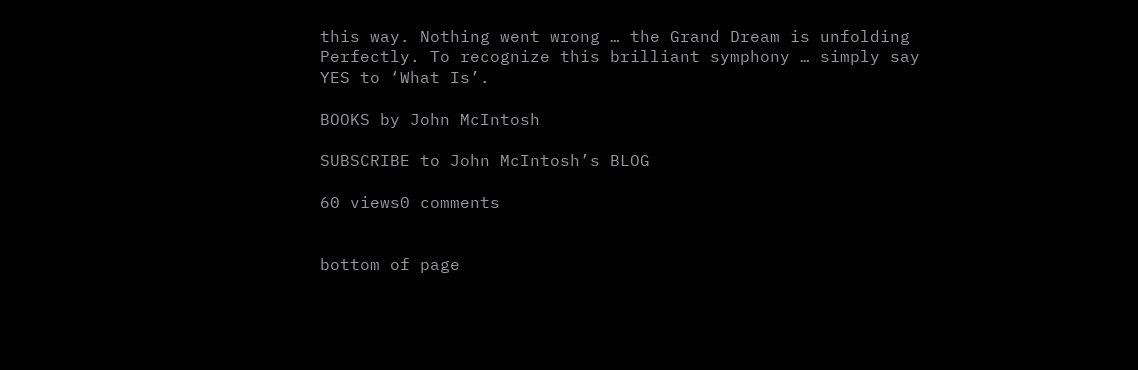this way. Nothing went wrong … the Grand Dream is unfolding Perfectly. To recognize this brilliant symphony … simply say YES to ‘What Is’.

BOOKS by John McIntosh

SUBSCRIBE to John McIntosh’s BLOG

60 views0 comments


bottom of page